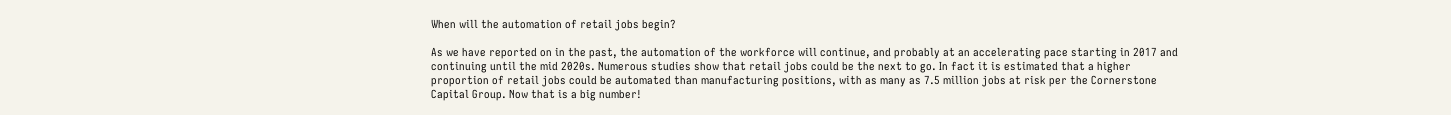When will the automation of retail jobs begin?

As we have reported on in the past, the automation of the workforce will continue, and probably at an accelerating pace starting in 2017 and continuing until the mid 2020s. Numerous studies show that retail jobs could be the next to go. In fact it is estimated that a higher proportion of retail jobs could be automated than manufacturing positions, with as many as 7.5 million jobs at risk per the Cornerstone Capital Group. Now that is a big number!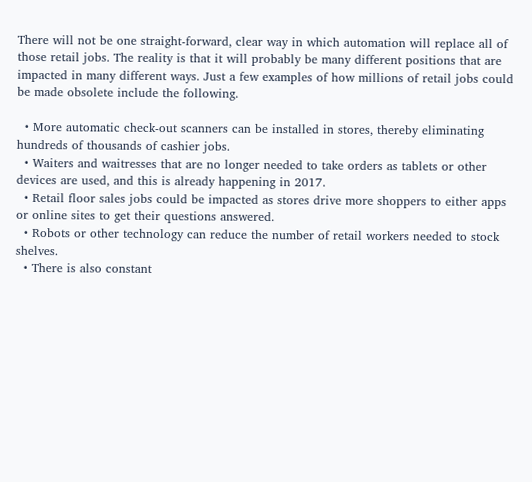There will not be one straight-forward, clear way in which automation will replace all of those retail jobs. The reality is that it will probably be many different positions that are impacted in many different ways. Just a few examples of how millions of retail jobs could be made obsolete include the following.

  • More automatic check-out scanners can be installed in stores, thereby eliminating hundreds of thousands of cashier jobs.
  • Waiters and waitresses that are no longer needed to take orders as tablets or other devices are used, and this is already happening in 2017.
  • Retail floor sales jobs could be impacted as stores drive more shoppers to either apps or online sites to get their questions answered.
  • Robots or other technology can reduce the number of retail workers needed to stock shelves.
  • There is also constant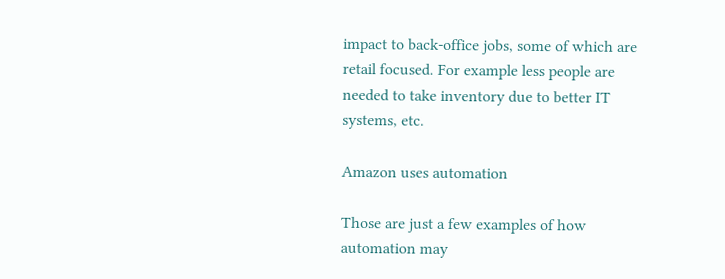impact to back-office jobs, some of which are retail focused. For example less people are needed to take inventory due to better IT systems, etc.

Amazon uses automation

Those are just a few examples of how automation may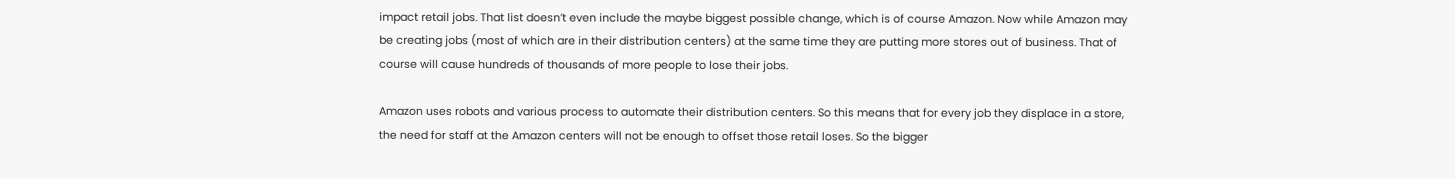impact retail jobs. That list doesn’t even include the maybe biggest possible change, which is of course Amazon. Now while Amazon may be creating jobs (most of which are in their distribution centers) at the same time they are putting more stores out of business. That of course will cause hundreds of thousands of more people to lose their jobs.

Amazon uses robots and various process to automate their distribution centers. So this means that for every job they displace in a store, the need for staff at the Amazon centers will not be enough to offset those retail loses. So the bigger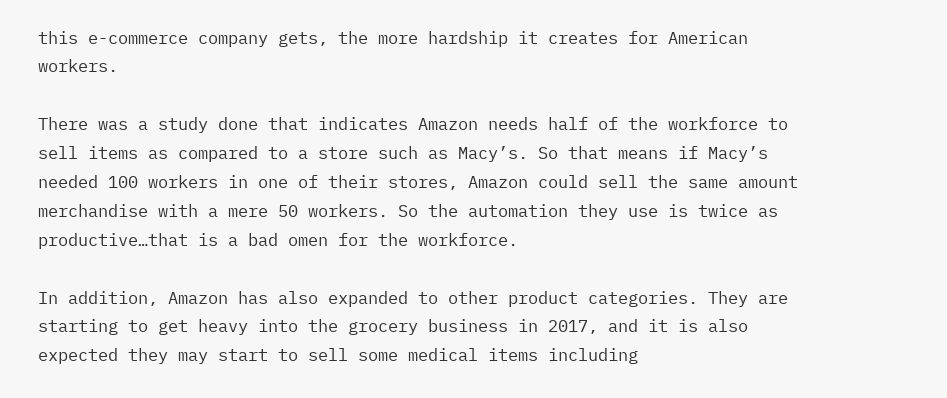this e-commerce company gets, the more hardship it creates for American workers.

There was a study done that indicates Amazon needs half of the workforce to sell items as compared to a store such as Macy’s. So that means if Macy’s needed 100 workers in one of their stores, Amazon could sell the same amount merchandise with a mere 50 workers. So the automation they use is twice as productive…that is a bad omen for the workforce.

In addition, Amazon has also expanded to other product categories. They are starting to get heavy into the grocery business in 2017, and it is also expected they may start to sell some medical items including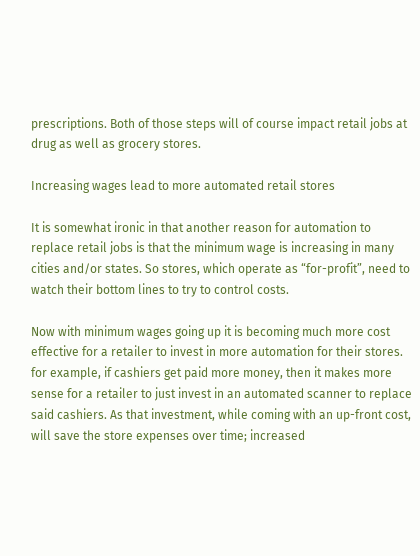prescriptions. Both of those steps will of course impact retail jobs at drug as well as grocery stores.

Increasing wages lead to more automated retail stores

It is somewhat ironic in that another reason for automation to replace retail jobs is that the minimum wage is increasing in many cities and/or states. So stores, which operate as “for-profit”, need to watch their bottom lines to try to control costs.

Now with minimum wages going up it is becoming much more cost effective for a retailer to invest in more automation for their stores. for example, if cashiers get paid more money, then it makes more sense for a retailer to just invest in an automated scanner to replace said cashiers. As that investment, while coming with an up-front cost, will save the store expenses over time; increased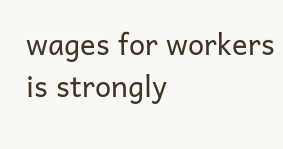wages for workers is strongly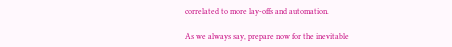correlated to more lay-offs and automation.

As we always say, prepare now for the inevitable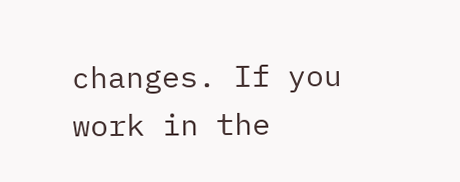changes. If you work in the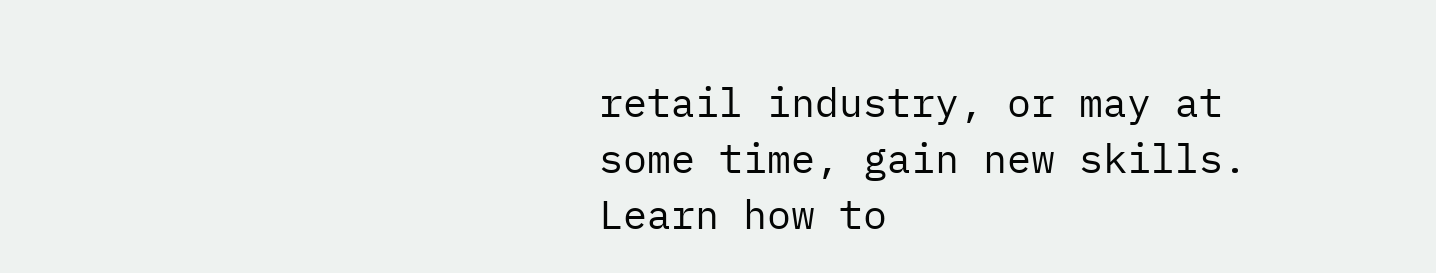retail industry, or may at some time, gain new skills. Learn how to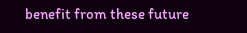benefit from these future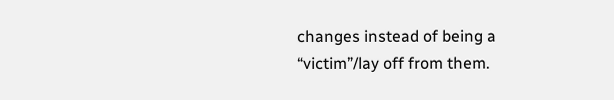changes instead of being a “victim”/lay off from them.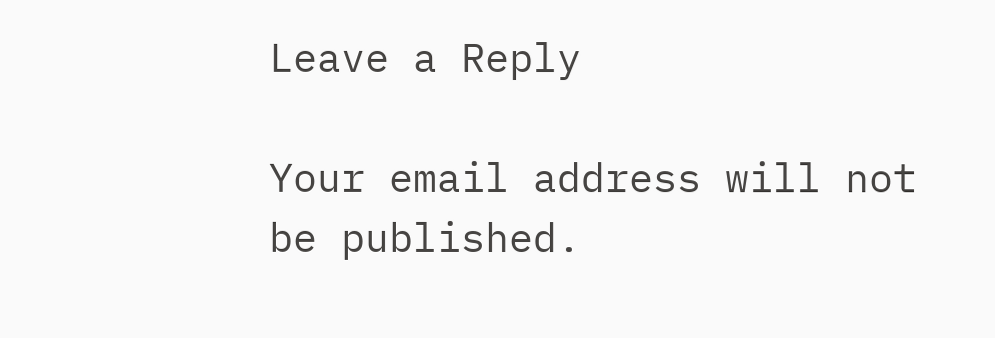Leave a Reply

Your email address will not be published.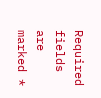Required fields are marked *